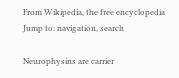From Wikipedia, the free encyclopedia
Jump to: navigation, search

Neurophysins are carrier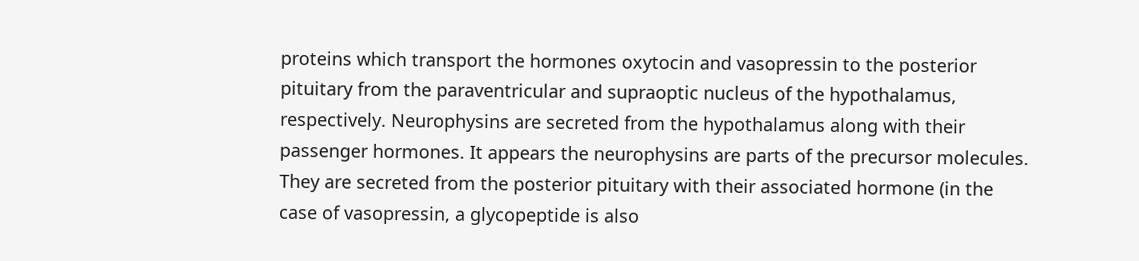proteins which transport the hormones oxytocin and vasopressin to the posterior pituitary from the paraventricular and supraoptic nucleus of the hypothalamus, respectively. Neurophysins are secreted from the hypothalamus along with their passenger hormones. It appears the neurophysins are parts of the precursor molecules. They are secreted from the posterior pituitary with their associated hormone (in the case of vasopressin, a glycopeptide is also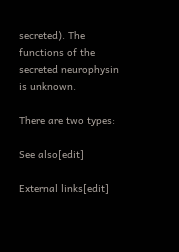secreted). The functions of the secreted neurophysin is unknown.

There are two types:

See also[edit]

External links[edit]